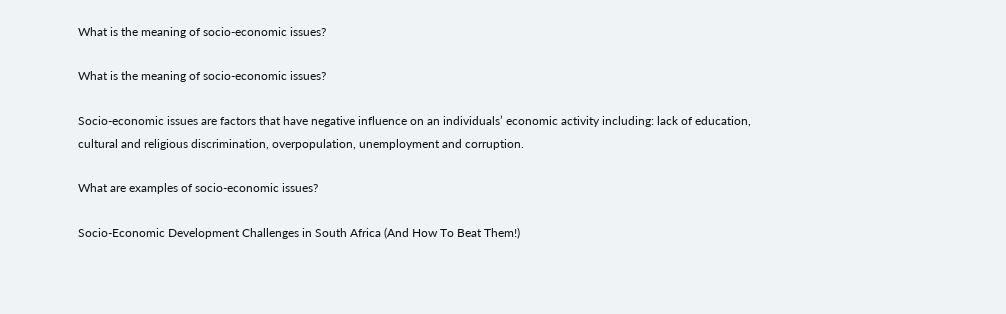What is the meaning of socio-economic issues?

What is the meaning of socio-economic issues?

Socio-economic issues are factors that have negative influence on an individuals’ economic activity including: lack of education, cultural and religious discrimination, overpopulation, unemployment and corruption.

What are examples of socio-economic issues?

Socio-Economic Development Challenges in South Africa (And How To Beat Them!)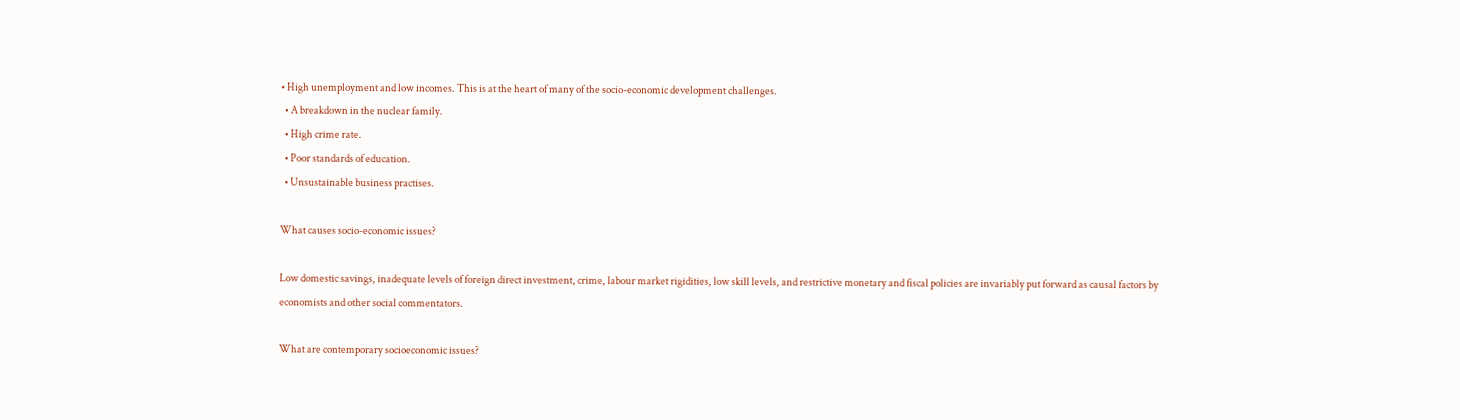• High unemployment and low incomes. This is at the heart of many of the socio-economic development challenges.
  • A breakdown in the nuclear family.
  • High crime rate.
  • Poor standards of education.
  • Unsustainable business practises.

What causes socio-economic issues?

Low domestic savings, inadequate levels of foreign direct investment, crime, labour market rigidities, low skill levels, and restrictive monetary and fiscal policies are invariably put forward as causal factors by economists and other social commentators.

What are contemporary socioeconomic issues?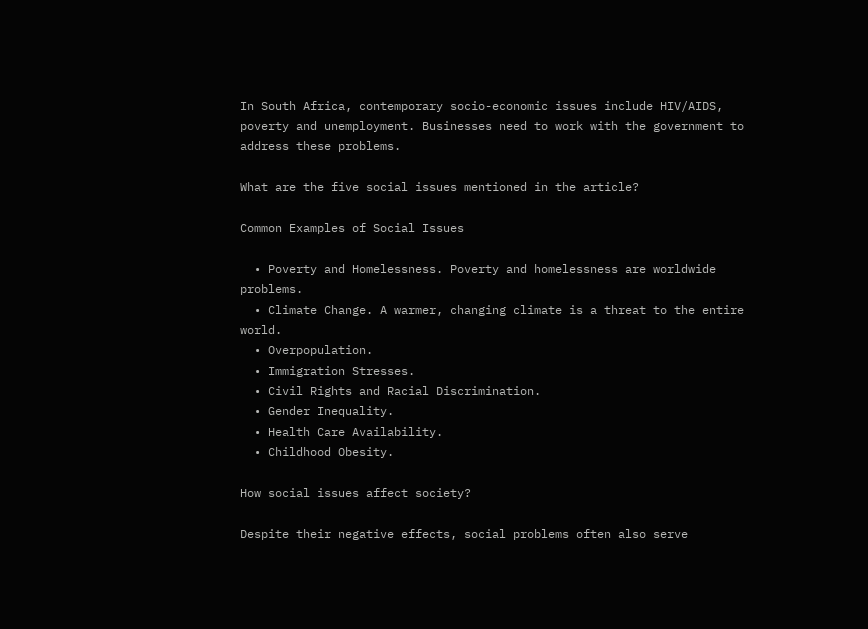In South Africa, contemporary socio-economic issues include HIV/AIDS, poverty and unemployment. Businesses need to work with the government to address these problems.

What are the five social issues mentioned in the article?

Common Examples of Social Issues

  • Poverty and Homelessness. Poverty and homelessness are worldwide problems.
  • Climate Change. A warmer, changing climate is a threat to the entire world.
  • Overpopulation.
  • Immigration Stresses.
  • Civil Rights and Racial Discrimination.
  • Gender Inequality.
  • Health Care Availability.
  • Childhood Obesity.

How social issues affect society?

Despite their negative effects, social problems often also serve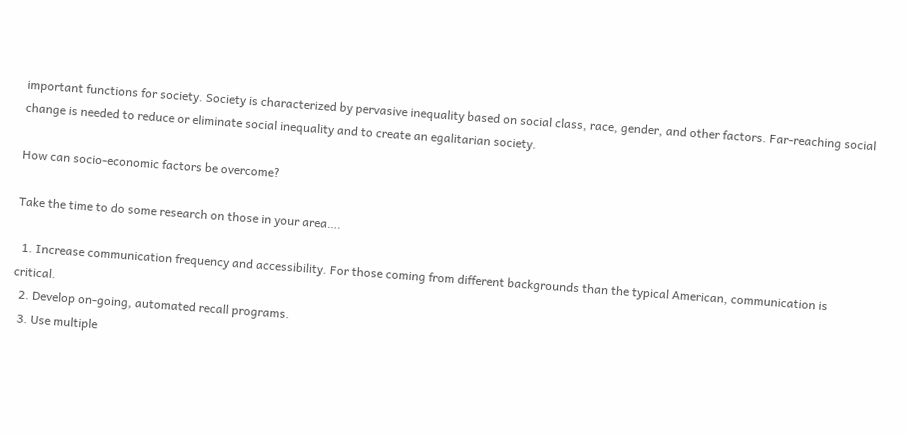important functions for society. Society is characterized by pervasive inequality based on social class, race, gender, and other factors. Far-reaching social change is needed to reduce or eliminate social inequality and to create an egalitarian society.

How can socio-economic factors be overcome?

Take the time to do some research on those in your area….

  1. Increase communication frequency and accessibility. For those coming from different backgrounds than the typical American, communication is critical.
  2. Develop on-going, automated recall programs.
  3. Use multiple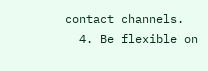contact channels.
  4. Be flexible on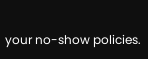your no-show policies.